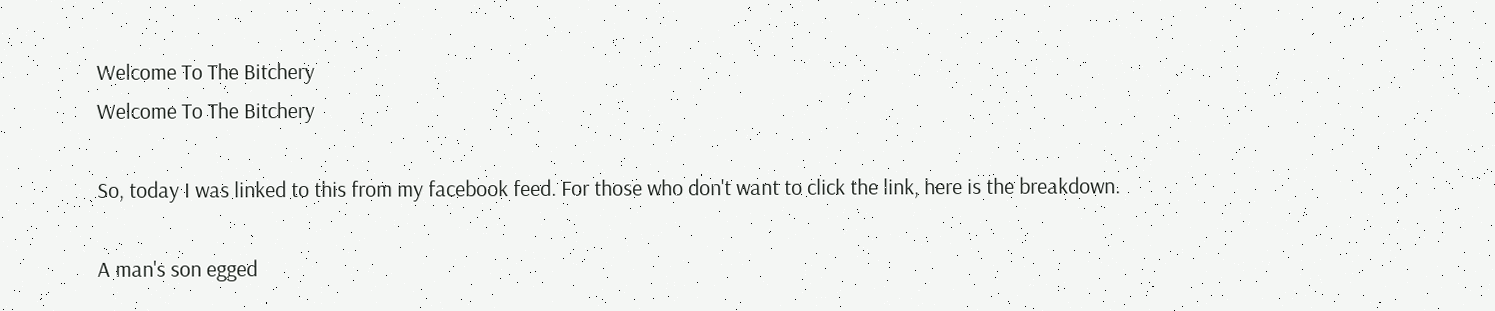Welcome To The Bitchery
Welcome To The Bitchery

So, today I was linked to this from my facebook feed. For those who don't want to click the link, here is the breakdown.

A man's son egged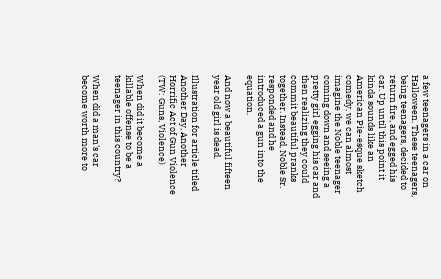a few teenagers in a car on Halloween. These teenagers, being teenagers, decided to return fire, and egged his car. Up until this point it kinda sounds like an American Pie-esque sketch comedy. we can almost imagine the Noble teenager coming down and seeing a pretty girl egging his car and then realizing they could commit beautiful pranks together. Instead, Noble Sr. responded and he introduced a gun into the equation.

And now a beautiful fifteen year old girl is dead.

Illustration for article titled Another Day, Another Horrific Act of Gun Violence (TW: Guns, Violence)

When did it become a killable offense to be a teenager in this country?

When did a man's car become worth more to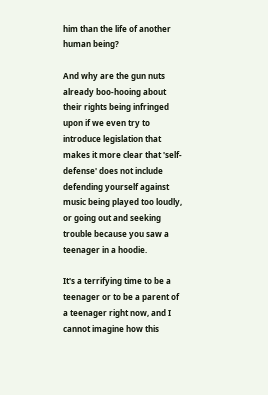him than the life of another human being?

And why are the gun nuts already boo-hooing about their rights being infringed upon if we even try to introduce legislation that makes it more clear that 'self-defense' does not include defending yourself against music being played too loudly, or going out and seeking trouble because you saw a teenager in a hoodie.

It's a terrifying time to be a teenager or to be a parent of a teenager right now, and I cannot imagine how this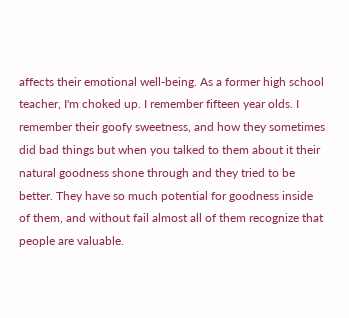affects their emotional well-being. As a former high school teacher, I'm choked up. I remember fifteen year olds. I remember their goofy sweetness, and how they sometimes did bad things but when you talked to them about it their natural goodness shone through and they tried to be better. They have so much potential for goodness inside of them, and without fail almost all of them recognize that people are valuable.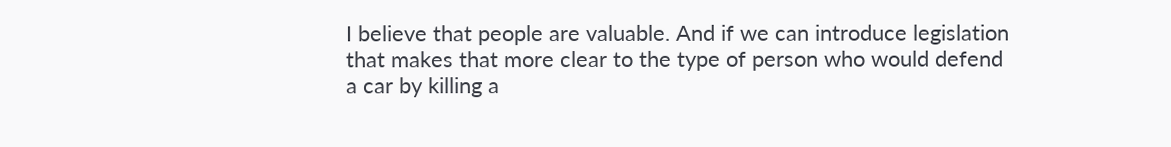I believe that people are valuable. And if we can introduce legislation that makes that more clear to the type of person who would defend a car by killing a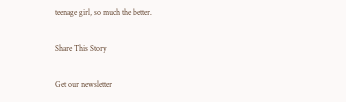teenage girl, so much the better.

Share This Story

Get our newsletter